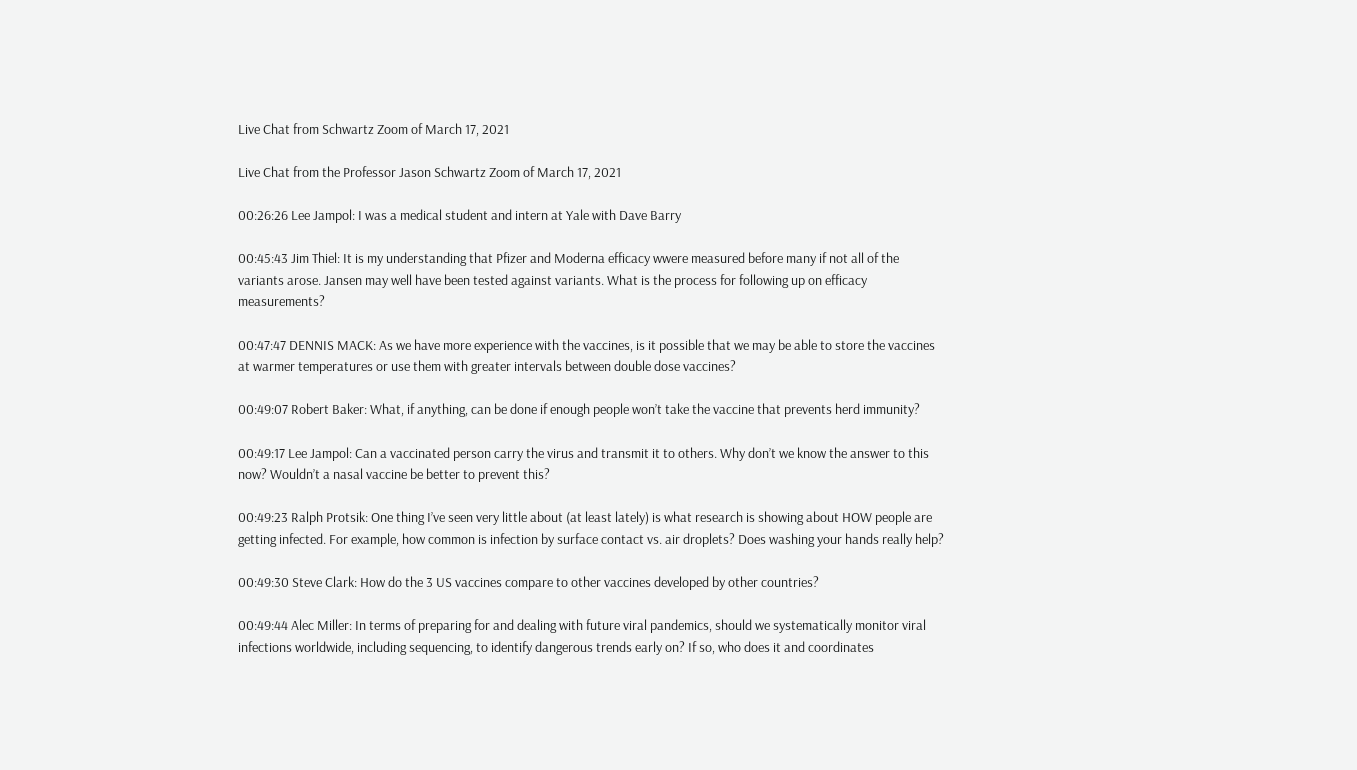Live Chat from Schwartz Zoom of March 17, 2021

Live Chat from the Professor Jason Schwartz Zoom of March 17, 2021

00:26:26 Lee Jampol: I was a medical student and intern at Yale with Dave Barry

00:45:43 Jim Thiel: It is my understanding that Pfizer and Moderna efficacy wwere measured before many if not all of the variants arose. Jansen may well have been tested against variants. What is the process for following up on efficacy measurements?

00:47:47 DENNIS MACK: As we have more experience with the vaccines, is it possible that we may be able to store the vaccines at warmer temperatures or use them with greater intervals between double dose vaccines?

00:49:07 Robert Baker: What, if anything, can be done if enough people won’t take the vaccine that prevents herd immunity?

00:49:17 Lee Jampol: Can a vaccinated person carry the virus and transmit it to others. Why don’t we know the answer to this now? Wouldn’t a nasal vaccine be better to prevent this?

00:49:23 Ralph Protsik: One thing I’ve seen very little about (at least lately) is what research is showing about HOW people are getting infected. For example, how common is infection by surface contact vs. air droplets? Does washing your hands really help?

00:49:30 Steve Clark: How do the 3 US vaccines compare to other vaccines developed by other countries?

00:49:44 Alec Miller: In terms of preparing for and dealing with future viral pandemics, should we systematically monitor viral infections worldwide, including sequencing, to identify dangerous trends early on? If so, who does it and coordinates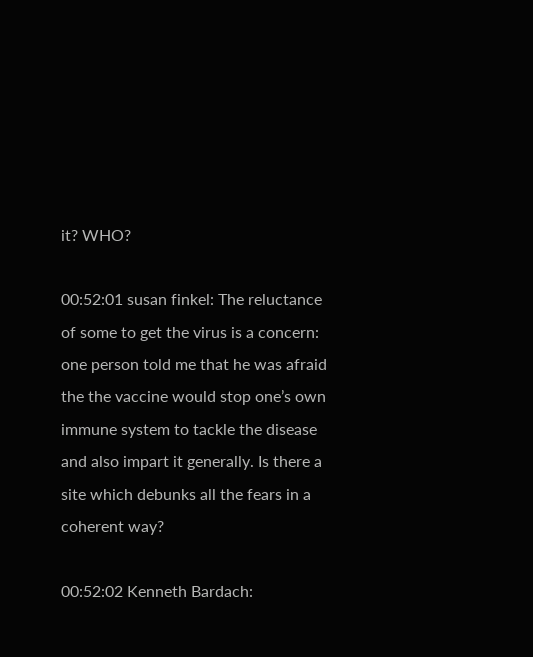it? WHO?

00:52:01 susan finkel: The reluctance of some to get the virus is a concern: one person told me that he was afraid the the vaccine would stop one’s own immune system to tackle the disease and also impart it generally. Is there a site which debunks all the fears in a coherent way?

00:52:02 Kenneth Bardach: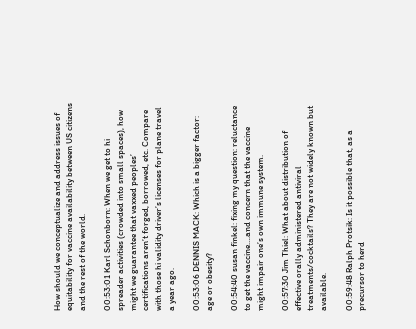How should we conceptualize and address issues of equitability for vaccine availability between US citizens and the rest of the world.

00:53:01 Karl Schonborn: When we get to hi spreader activities (crowded into small spaces), how might we guarantee that vaxxed peoples’ certifications aren’t forged, borrowed, etc. Compare with those hi validity driver’s licenses for plane travel a year ago.

00:53:06 DENNIS MACK: Which is a bigger factor: age or obesity?

00:54:40 susan finkel: fixing my question: reluctance to get the vaccine….and concern that the vaccine might impair one’s own immune system.

00:57:30 Jim Thiel: What about distribution of effective orally administered antiviral treatments/cocktails? They are not widely known but available.

00:59:48 Ralph Protsik: Is it possible that, as a precursor to herd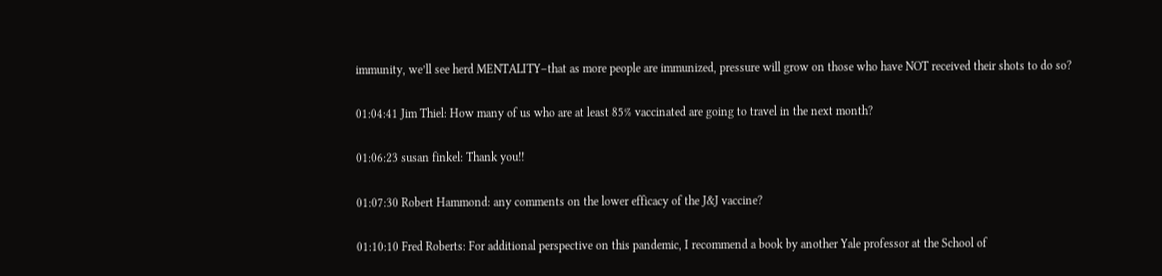immunity, we’ll see herd MENTALITY–that as more people are immunized, pressure will grow on those who have NOT received their shots to do so?

01:04:41 Jim Thiel: How many of us who are at least 85% vaccinated are going to travel in the next month?

01:06:23 susan finkel: Thank you!!

01:07:30 Robert Hammond: any comments on the lower efficacy of the J&J vaccine?

01:10:10 Fred Roberts: For additional perspective on this pandemic, I recommend a book by another Yale professor at the School of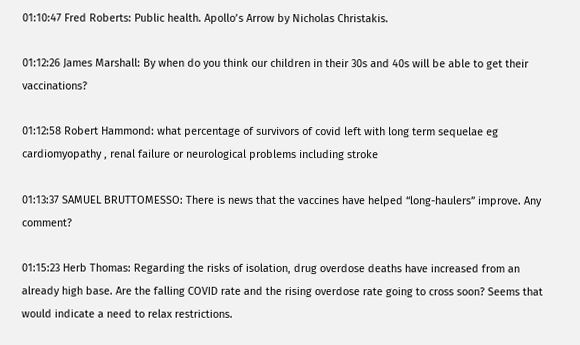01:10:47 Fred Roberts: Public health. Apollo’s Arrow by Nicholas Christakis.

01:12:26 James Marshall: By when do you think our children in their 30s and 40s will be able to get their vaccinations?

01:12:58 Robert Hammond: what percentage of survivors of covid left with long term sequelae eg cardiomyopathy , renal failure or neurological problems including stroke

01:13:37 SAMUEL BRUTTOMESSO: There is news that the vaccines have helped “long-haulers” improve. Any comment?

01:15:23 Herb Thomas: Regarding the risks of isolation, drug overdose deaths have increased from an already high base. Are the falling COVID rate and the rising overdose rate going to cross soon? Seems that would indicate a need to relax restrictions.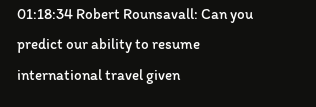01:18:34 Robert Rounsavall: Can you predict our ability to resume international travel given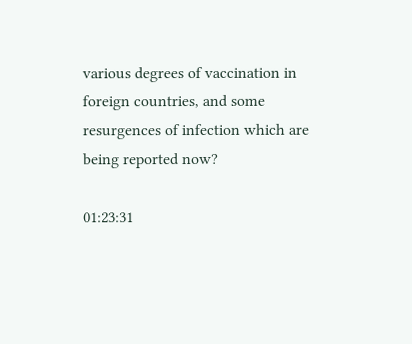various degrees of vaccination in foreign countries, and some resurgences of infection which are being reported now?

01:23:31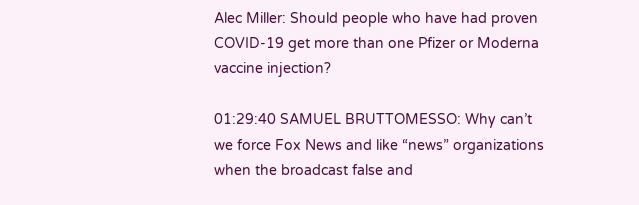Alec Miller: Should people who have had proven COVID-19 get more than one Pfizer or Moderna vaccine injection?

01:29:40 SAMUEL BRUTTOMESSO: Why can’t we force Fox News and like “news” organizations when the broadcast false and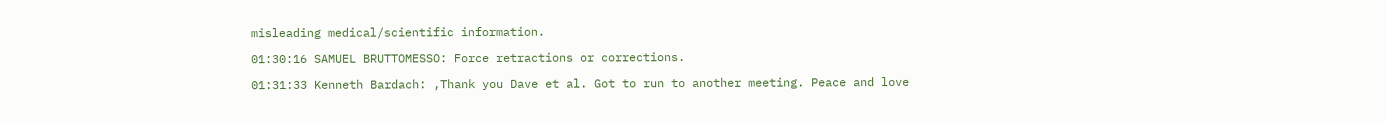misleading medical/scientific information.

01:30:16 SAMUEL BRUTTOMESSO: Force retractions or corrections.

01:31:33 Kenneth Bardach: ,Thank you Dave et al. Got to run to another meeting. Peace and love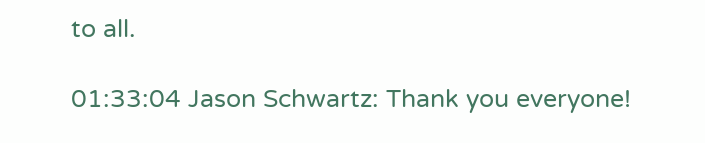to all.

01:33:04 Jason Schwartz: Thank you everyone!